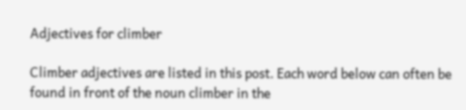Adjectives for climber

Climber adjectives are listed in this post. Each word below can often be found in front of the noun climber in the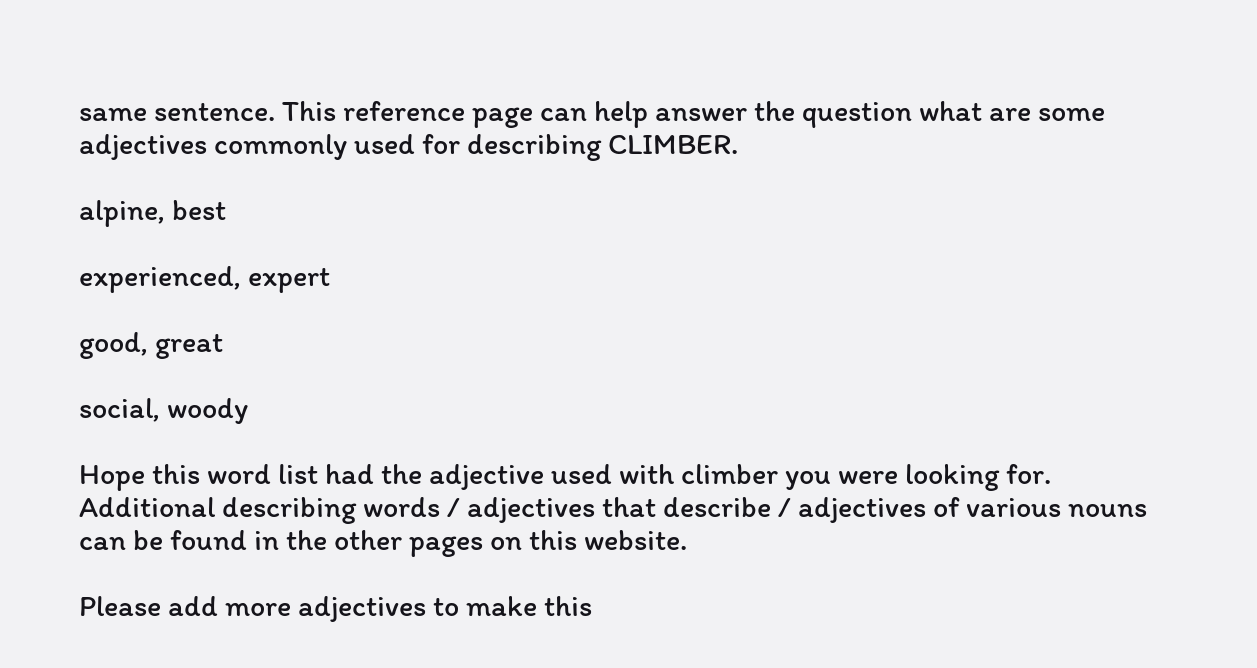same sentence. This reference page can help answer the question what are some adjectives commonly used for describing CLIMBER.

alpine, best

experienced, expert

good, great

social, woody

Hope this word list had the adjective used with climber you were looking for. Additional describing words / adjectives that describe / adjectives of various nouns can be found in the other pages on this website.

Please add more adjectives to make this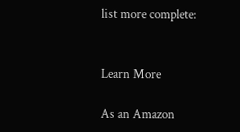list more complete:


Learn More

As an Amazon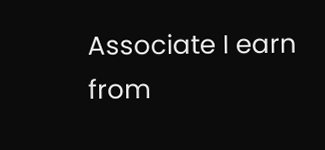Associate I earn from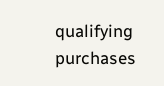qualifying purchases